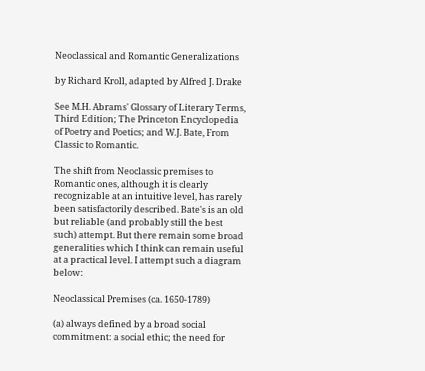Neoclassical and Romantic Generalizations

by Richard Kroll, adapted by Alfred J. Drake

See M.H. Abrams' Glossary of Literary Terms, Third Edition; The Princeton Encyclopedia of Poetry and Poetics; and W.J. Bate, From Classic to Romantic.

The shift from Neoclassic premises to Romantic ones, although it is clearly recognizable at an intuitive level, has rarely been satisfactorily described. Bate's is an old but reliable (and probably still the best such) attempt. But there remain some broad generalities which I think can remain useful at a practical level. I attempt such a diagram below:

Neoclassical Premises (ca. 1650-1789)

(a) always defined by a broad social commitment: a social ethic; the need for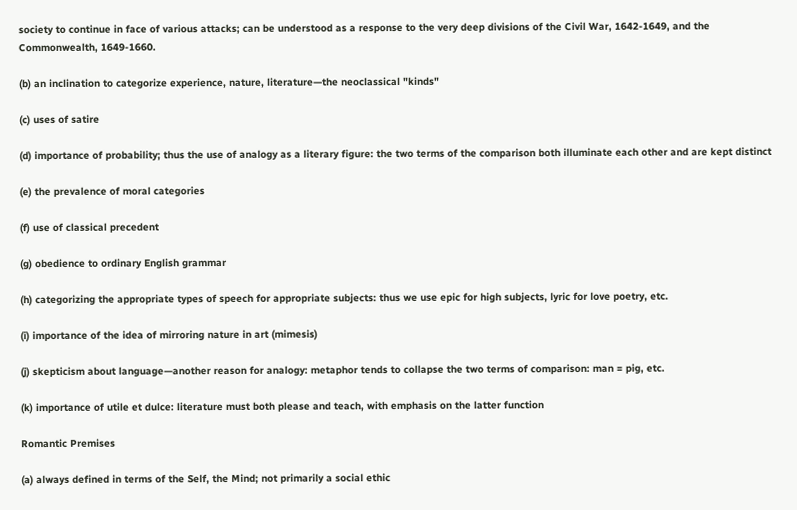society to continue in face of various attacks; can be understood as a response to the very deep divisions of the Civil War, 1642-1649, and the Commonwealth, 1649-1660.

(b) an inclination to categorize experience, nature, literature—the neoclassical "kinds"

(c) uses of satire

(d) importance of probability; thus the use of analogy as a literary figure: the two terms of the comparison both illuminate each other and are kept distinct

(e) the prevalence of moral categories

(f) use of classical precedent

(g) obedience to ordinary English grammar

(h) categorizing the appropriate types of speech for appropriate subjects: thus we use epic for high subjects, lyric for love poetry, etc.

(i) importance of the idea of mirroring nature in art (mimesis)

(j) skepticism about language—another reason for analogy: metaphor tends to collapse the two terms of comparison: man = pig, etc.

(k) importance of utile et dulce: literature must both please and teach, with emphasis on the latter function

Romantic Premises

(a) always defined in terms of the Self, the Mind; not primarily a social ethic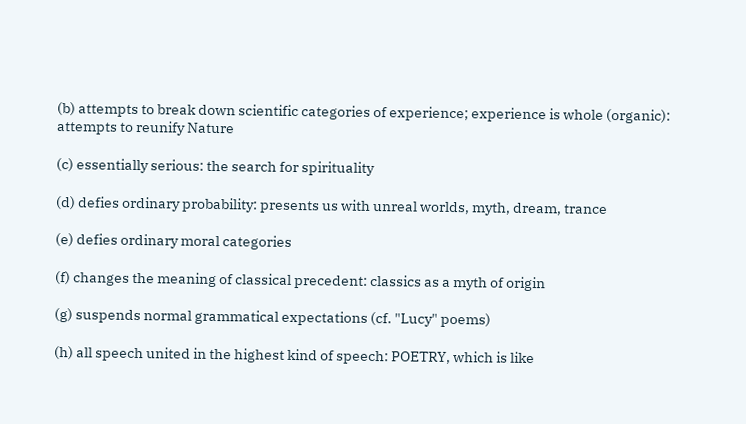(b) attempts to break down scientific categories of experience; experience is whole (organic): attempts to reunify Nature

(c) essentially serious: the search for spirituality

(d) defies ordinary probability: presents us with unreal worlds, myth, dream, trance

(e) defies ordinary moral categories

(f) changes the meaning of classical precedent: classics as a myth of origin

(g) suspends normal grammatical expectations (cf. "Lucy" poems)

(h) all speech united in the highest kind of speech: POETRY, which is like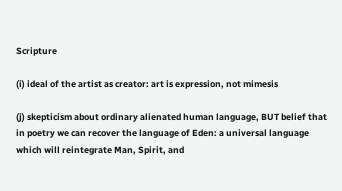Scripture

(i) ideal of the artist as creator: art is expression, not mimesis

(j) skepticism about ordinary alienated human language, BUT belief that in poetry we can recover the language of Eden: a universal language which will reintegrate Man, Spirit, and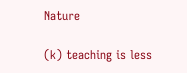Nature

(k) teaching is less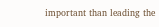important than leading the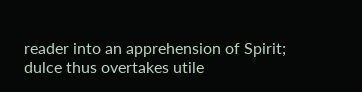reader into an apprehension of Spirit; dulce thus overtakes utile